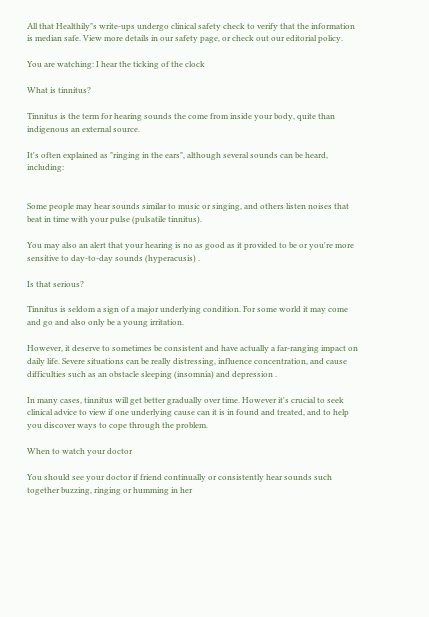All that Healthily"s write-ups undergo clinical safety check to verify that the information is median safe. View more details in our safety page, or check out our editorial policy.

You are watching: I hear the ticking of the clock

What is tinnitus?

Tinnitus is the term for hearing sounds the come from inside your body, quite than indigenous an external source.

It's often explained as "ringing in the ears", although several sounds can be heard, including:


Some people may hear sounds similar to music or singing, and others listen noises that beat in time with your pulse (pulsatile tinnitus).

You may also an alert that your hearing is no as good as it provided to be or you're more sensitive to day-to-day sounds (hyperacusis) .

Is that serious?

Tinnitus is seldom a sign of a major underlying condition. For some world it may come and go and also only be a young irritation.

However, it deserve to sometimes be consistent and have actually a far-ranging impact on daily life. Severe situations can be really distressing, influence concentration, and cause difficulties such as an obstacle sleeping (insomnia) and depression .

In many cases, tinnitus will get better gradually over time. However it's crucial to seek clinical advice to view if one underlying cause can it is in found and treated, and to help you discover ways to cope through the problem.

When to watch your doctor

You should see your doctor if friend continually or consistently hear sounds such together buzzing, ringing or humming in her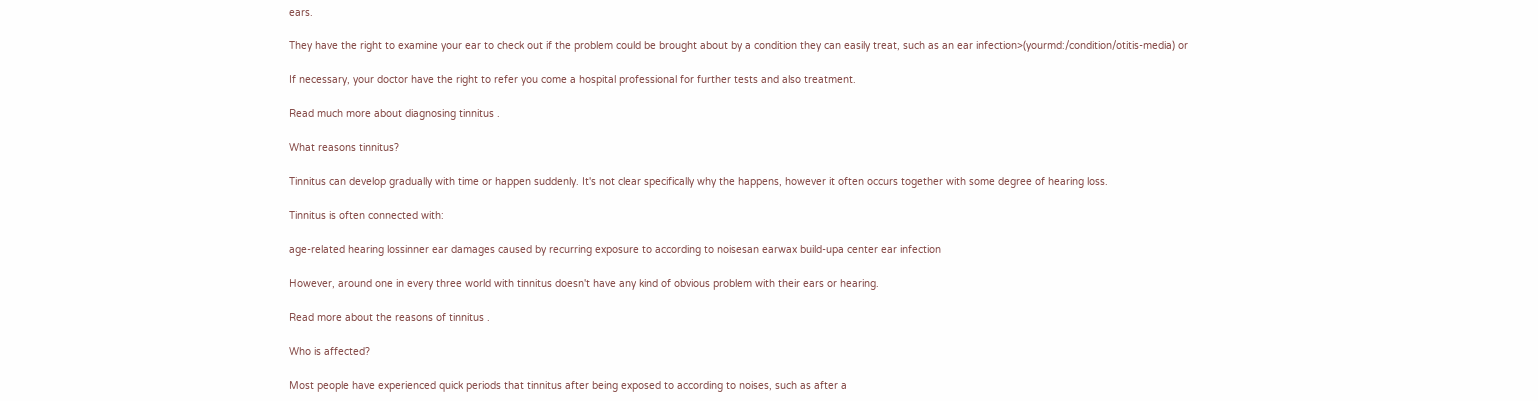ears.

They have the right to examine your ear to check out if the problem could be brought about by a condition they can easily treat, such as an ear infection>(yourmd:/condition/otitis-media) or

If necessary, your doctor have the right to refer you come a hospital professional for further tests and also treatment.

Read much more about diagnosing tinnitus .

What reasons tinnitus?

Tinnitus can develop gradually with time or happen suddenly. It's not clear specifically why the happens, however it often occurs together with some degree of hearing loss.

Tinnitus is often connected with:

age-related hearing lossinner ear damages caused by recurring exposure to according to noisesan earwax build-upa center ear infection

However, around one in every three world with tinnitus doesn't have any kind of obvious problem with their ears or hearing.

Read more about the reasons of tinnitus .

Who is affected?

Most people have experienced quick periods that tinnitus after being exposed to according to noises, such as after a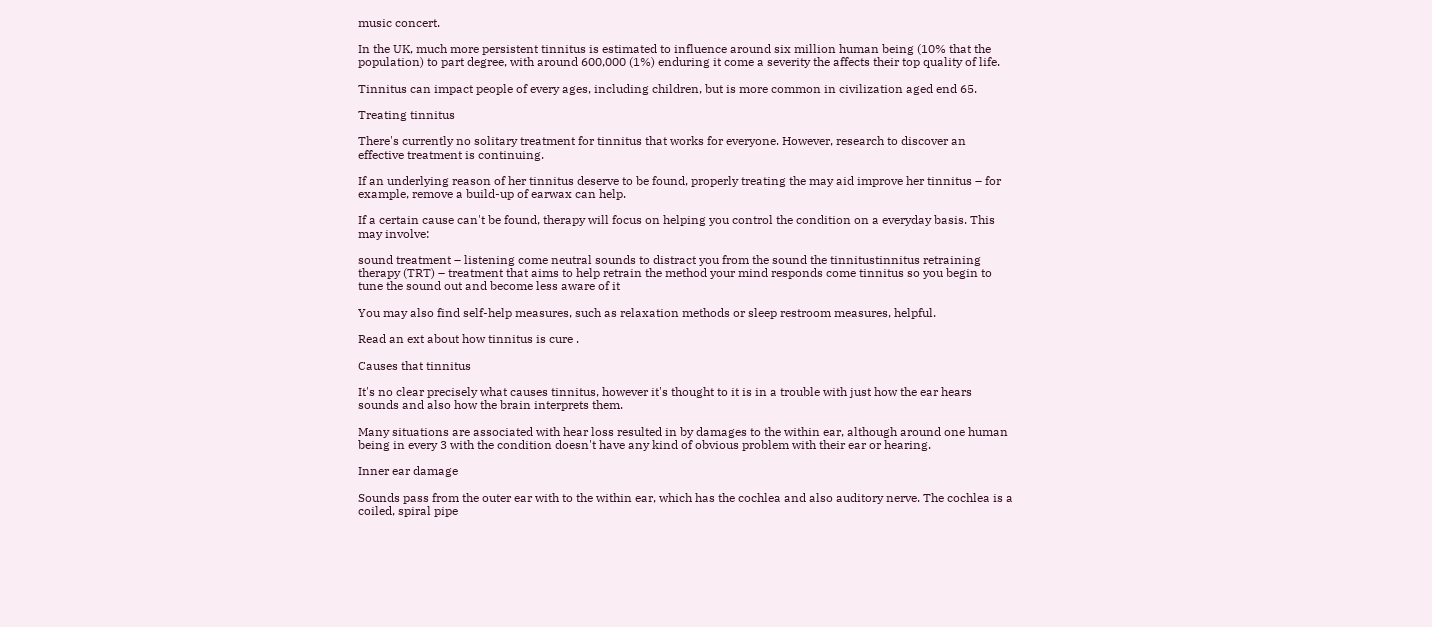music concert.

In the UK, much more persistent tinnitus is estimated to influence around six million human being (10% that the population) to part degree, with around 600,000 (1%) enduring it come a severity the affects their top quality of life.

Tinnitus can impact people of every ages, including children, but is more common in civilization aged end 65.

Treating tinnitus

There's currently no solitary treatment for tinnitus that works for everyone. However, research to discover an effective treatment is continuing.

If an underlying reason of her tinnitus deserve to be found, properly treating the may aid improve her tinnitus – for example, remove a build-up of earwax can help.

If a certain cause can't be found, therapy will focus on helping you control the condition on a everyday basis. This may involve:

sound treatment – listening come neutral sounds to distract you from the sound the tinnitustinnitus retraining therapy (TRT) – treatment that aims to help retrain the method your mind responds come tinnitus so you begin to tune the sound out and become less aware of it

You may also find self-help measures, such as relaxation methods or sleep restroom measures, helpful.

Read an ext about how tinnitus is cure .

Causes that tinnitus

It's no clear precisely what causes tinnitus, however it's thought to it is in a trouble with just how the ear hears sounds and also how the brain interprets them.

Many situations are associated with hear loss resulted in by damages to the within ear, although around one human being in every 3 with the condition doesn't have any kind of obvious problem with their ear or hearing.

Inner ear damage

Sounds pass from the outer ear with to the within ear, which has the cochlea and also auditory nerve. The cochlea is a coiled, spiral pipe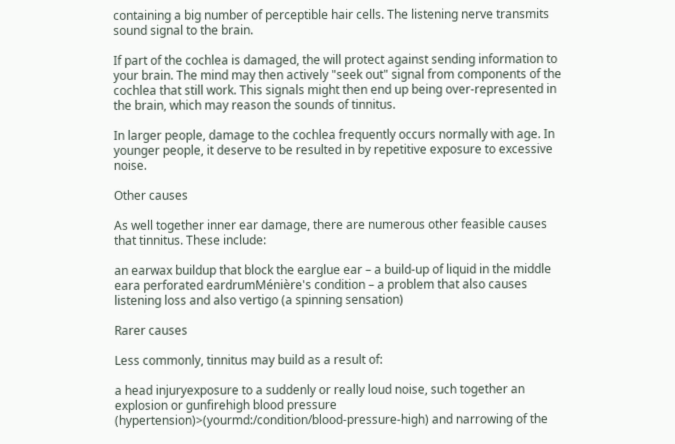containing a big number of perceptible hair cells. The listening nerve transmits sound signal to the brain.

If part of the cochlea is damaged, the will protect against sending information to your brain. The mind may then actively "seek out" signal from components of the cochlea that still work. This signals might then end up being over-represented in the brain, which may reason the sounds of tinnitus.

In larger people, damage to the cochlea frequently occurs normally with age. In younger people, it deserve to be resulted in by repetitive exposure to excessive noise.

Other causes

As well together inner ear damage, there are numerous other feasible causes that tinnitus. These include:

an earwax buildup that block the earglue ear – a build-up of liquid in the middle eara perforated eardrumMénière's condition – a problem that also causes listening loss and also vertigo (a spinning sensation)

Rarer causes

Less commonly, tinnitus may build as a result of:

a head injuryexposure to a suddenly or really loud noise, such together an explosion or gunfirehigh blood pressure (hypertension)>(yourmd:/condition/blood-pressure-high) and narrowing of the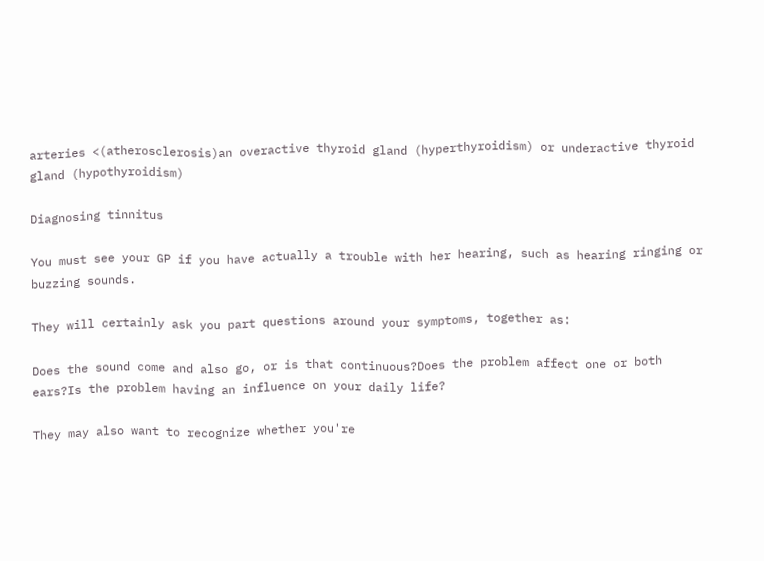arteries <(atherosclerosis)an overactive thyroid gland (hyperthyroidism) or underactive thyroid gland (hypothyroidism)

Diagnosing tinnitus

You must see your GP if you have actually a trouble with her hearing, such as hearing ringing or buzzing sounds.

They will certainly ask you part questions around your symptoms, together as:

Does the sound come and also go, or is that continuous?Does the problem affect one or both ears?Is the problem having an influence on your daily life?

They may also want to recognize whether you're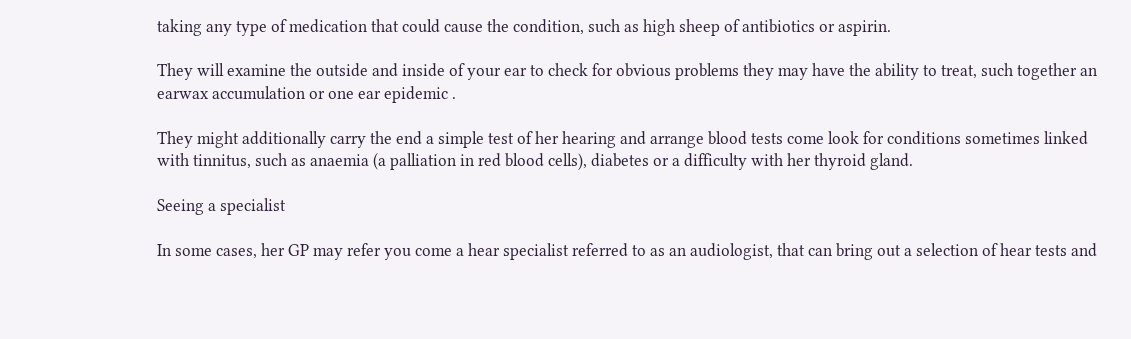taking any type of medication that could cause the condition, such as high sheep of antibiotics or aspirin.

They will examine the outside and inside of your ear to check for obvious problems they may have the ability to treat, such together an earwax accumulation or one ear epidemic .

They might additionally carry the end a simple test of her hearing and arrange blood tests come look for conditions sometimes linked with tinnitus, such as anaemia (a palliation in red blood cells), diabetes or a difficulty with her thyroid gland.

Seeing a specialist

In some cases, her GP may refer you come a hear specialist referred to as an audiologist, that can bring out a selection of hear tests and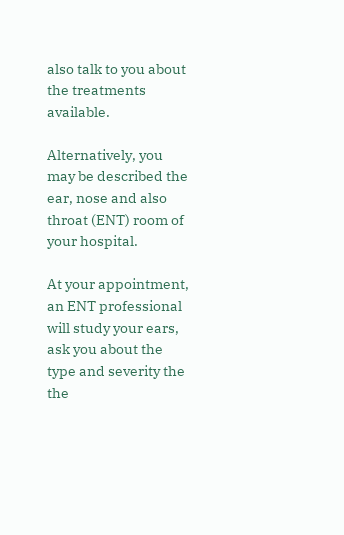also talk to you about the treatments available.

Alternatively, you may be described the ear, nose and also throat (ENT) room of your hospital.

At your appointment, an ENT professional will study your ears, ask you about the type and severity the the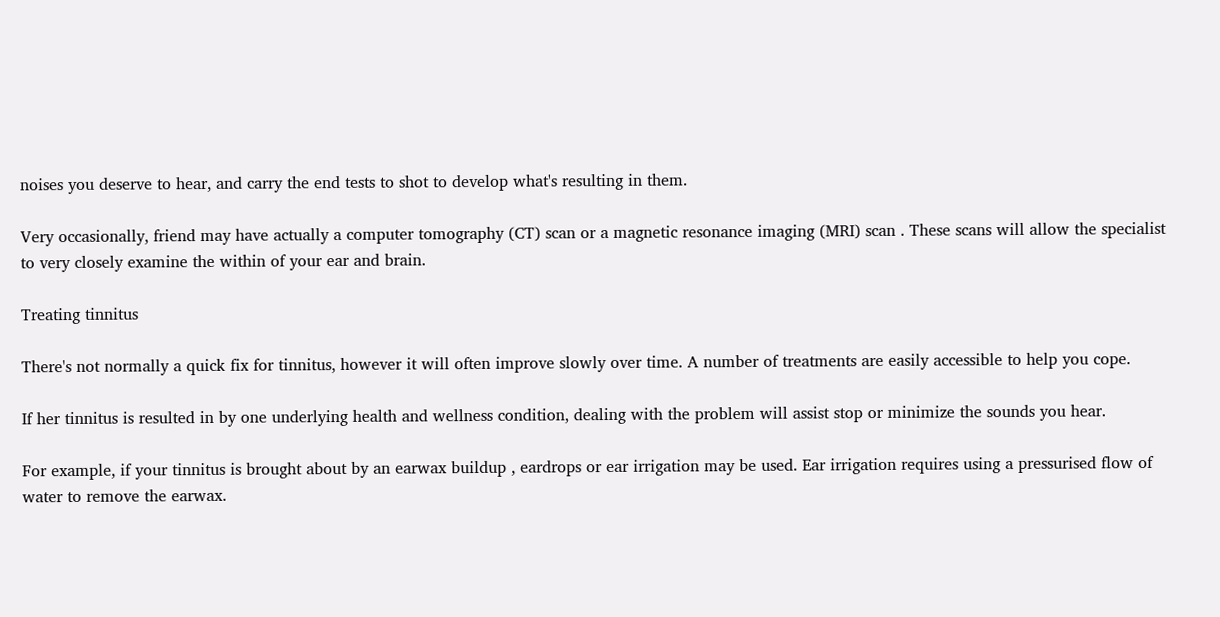noises you deserve to hear, and carry the end tests to shot to develop what's resulting in them.

Very occasionally, friend may have actually a computer tomography (CT) scan or a magnetic resonance imaging (MRI) scan . These scans will allow the specialist to very closely examine the within of your ear and brain.

Treating tinnitus

There's not normally a quick fix for tinnitus, however it will often improve slowly over time. A number of treatments are easily accessible to help you cope.

If her tinnitus is resulted in by one underlying health and wellness condition, dealing with the problem will assist stop or minimize the sounds you hear.

For example, if your tinnitus is brought about by an earwax buildup , eardrops or ear irrigation may be used. Ear irrigation requires using a pressurised flow of water to remove the earwax.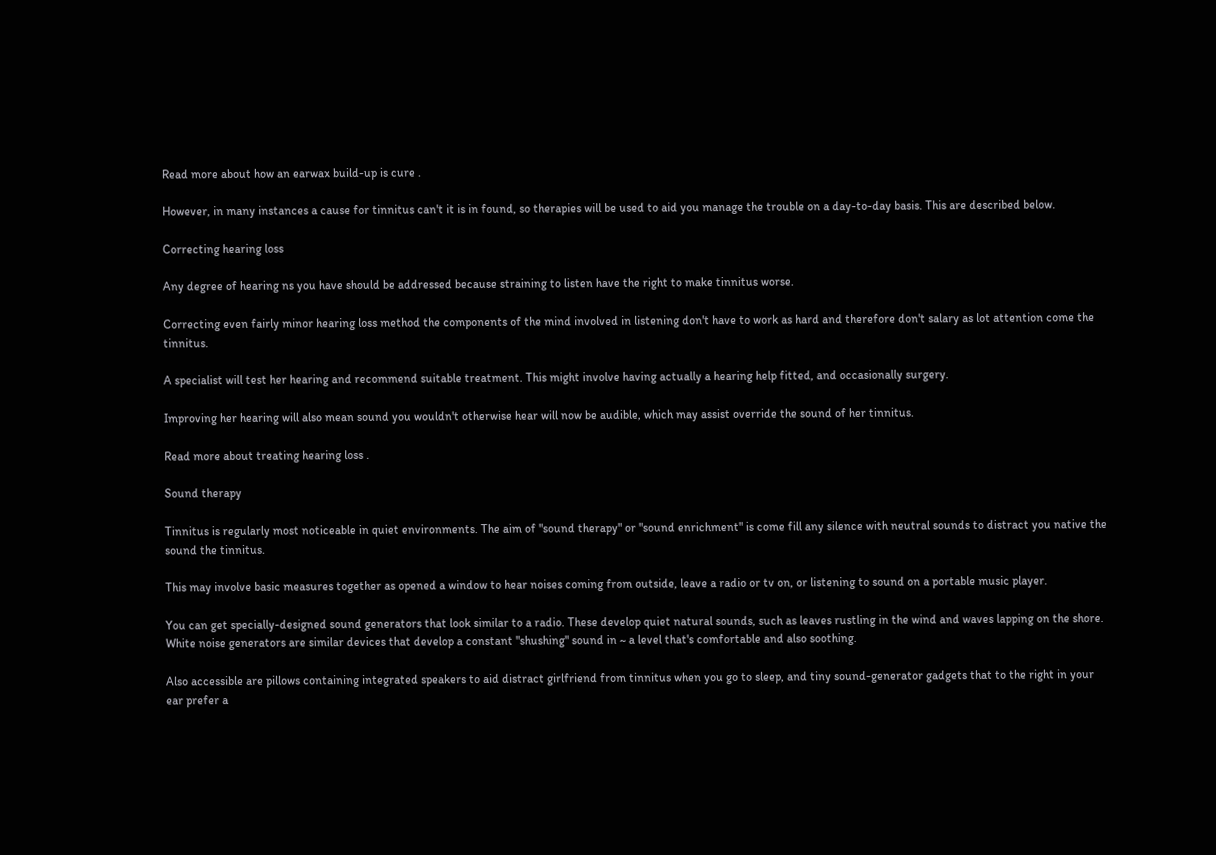Read more about how an earwax build-up is cure .

However, in many instances a cause for tinnitus can't it is in found, so therapies will be used to aid you manage the trouble on a day-to-day basis. This are described below.

Correcting hearing loss

Any degree of hearing ns you have should be addressed because straining to listen have the right to make tinnitus worse.

Correcting even fairly minor hearing loss method the components of the mind involved in listening don't have to work as hard and therefore don't salary as lot attention come the tinnitus.

A specialist will test her hearing and recommend suitable treatment. This might involve having actually a hearing help fitted, and occasionally surgery.

Improving her hearing will also mean sound you wouldn't otherwise hear will now be audible, which may assist override the sound of her tinnitus.

Read more about treating hearing loss .

Sound therapy

Tinnitus is regularly most noticeable in quiet environments. The aim of "sound therapy" or "sound enrichment" is come fill any silence with neutral sounds to distract you native the sound the tinnitus.

This may involve basic measures together as opened a window to hear noises coming from outside, leave a radio or tv on, or listening to sound on a portable music player.

You can get specially-designed sound generators that look similar to a radio. These develop quiet natural sounds, such as leaves rustling in the wind and waves lapping on the shore. White noise generators are similar devices that develop a constant "shushing" sound in ~ a level that's comfortable and also soothing.

Also accessible are pillows containing integrated speakers to aid distract girlfriend from tinnitus when you go to sleep, and tiny sound-generator gadgets that to the right in your ear prefer a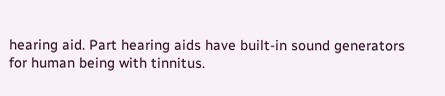hearing aid. Part hearing aids have built-in sound generators for human being with tinnitus.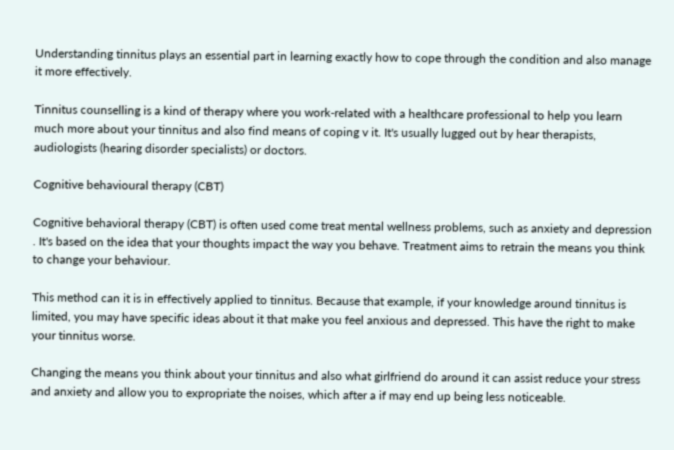Understanding tinnitus plays an essential part in learning exactly how to cope through the condition and also manage it more effectively.

Tinnitus counselling is a kind of therapy where you work-related with a healthcare professional to help you learn much more about your tinnitus and also find means of coping v it. It's usually lugged out by hear therapists, audiologists (hearing disorder specialists) or doctors.

Cognitive behavioural therapy (CBT)

Cognitive behavioral therapy (CBT) is often used come treat mental wellness problems, such as anxiety and depression . It's based on the idea that your thoughts impact the way you behave. Treatment aims to retrain the means you think to change your behaviour.

This method can it is in effectively applied to tinnitus. Because that example, if your knowledge around tinnitus is limited, you may have specific ideas about it that make you feel anxious and depressed. This have the right to make your tinnitus worse.

Changing the means you think about your tinnitus and also what girlfriend do around it can assist reduce your stress and anxiety and allow you to expropriate the noises, which after a if may end up being less noticeable.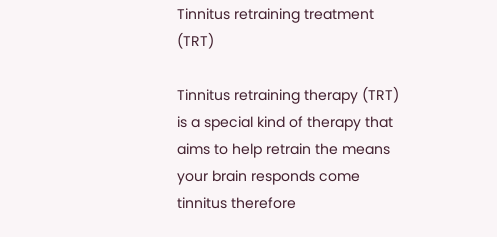Tinnitus retraining treatment (TRT)

Tinnitus retraining therapy (TRT) is a special kind of therapy that aims to help retrain the means your brain responds come tinnitus therefore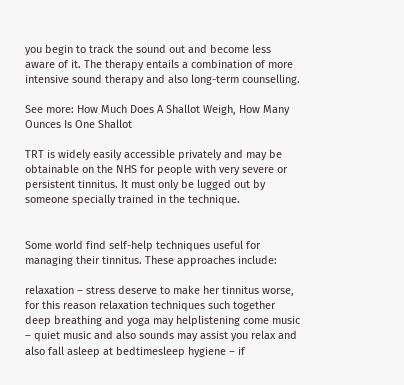you begin to track the sound out and become less aware of it. The therapy entails a combination of more intensive sound therapy and also long-term counselling.

See more: How Much Does A Shallot Weigh, How Many Ounces Is One Shallot

TRT is widely easily accessible privately and may be obtainable on the NHS for people with very severe or persistent tinnitus. It must only be lugged out by someone specially trained in the technique.


Some world find self-help techniques useful for managing their tinnitus. These approaches include:

relaxation – stress deserve to make her tinnitus worse, for this reason relaxation techniques such together deep breathing and yoga may helplistening come music – quiet music and also sounds may assist you relax and also fall asleep at bedtimesleep hygiene – if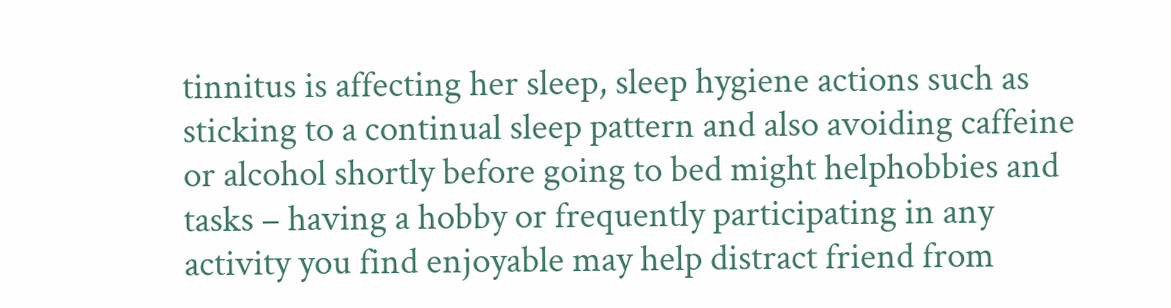tinnitus is affecting her sleep, sleep hygiene actions such as sticking to a continual sleep pattern and also avoiding caffeine or alcohol shortly before going to bed might helphobbies and tasks – having a hobby or frequently participating in any activity you find enjoyable may help distract friend from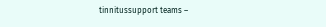tinnitussupport teams –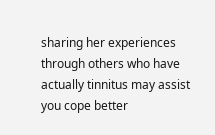sharing her experiences through others who have actually tinnitus may assist you cope better